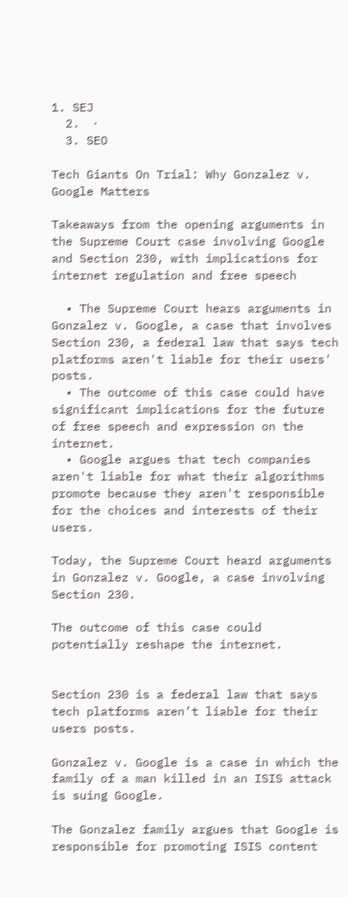1. SEJ
  2.  ⋅
  3. SEO

Tech Giants On Trial: Why Gonzalez v. Google Matters

Takeaways from the opening arguments in the Supreme Court case involving Google and Section 230, with implications for internet regulation and free speech

  • The Supreme Court hears arguments in Gonzalez v. Google, a case that involves Section 230, a federal law that says tech platforms aren't liable for their users' posts.
  • The outcome of this case could have significant implications for the future of free speech and expression on the internet.
  • Google argues that tech companies aren't liable for what their algorithms promote because they aren't responsible for the choices and interests of their users.

Today, the Supreme Court heard arguments in Gonzalez v. Google, a case involving Section 230.

The outcome of this case could potentially reshape the internet.


Section 230 is a federal law that says tech platforms aren’t liable for their users posts.

Gonzalez v. Google is a case in which the family of a man killed in an ISIS attack is suing Google.

The Gonzalez family argues that Google is responsible for promoting ISIS content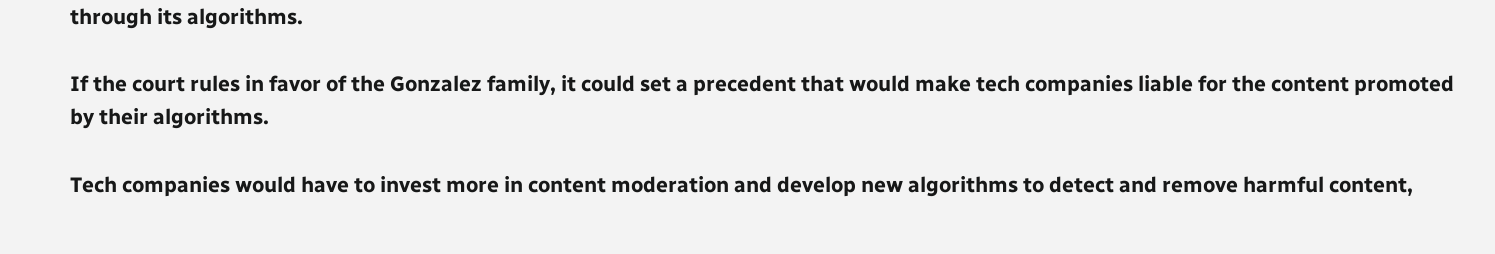through its algorithms.

If the court rules in favor of the Gonzalez family, it could set a precedent that would make tech companies liable for the content promoted by their algorithms.

Tech companies would have to invest more in content moderation and develop new algorithms to detect and remove harmful content,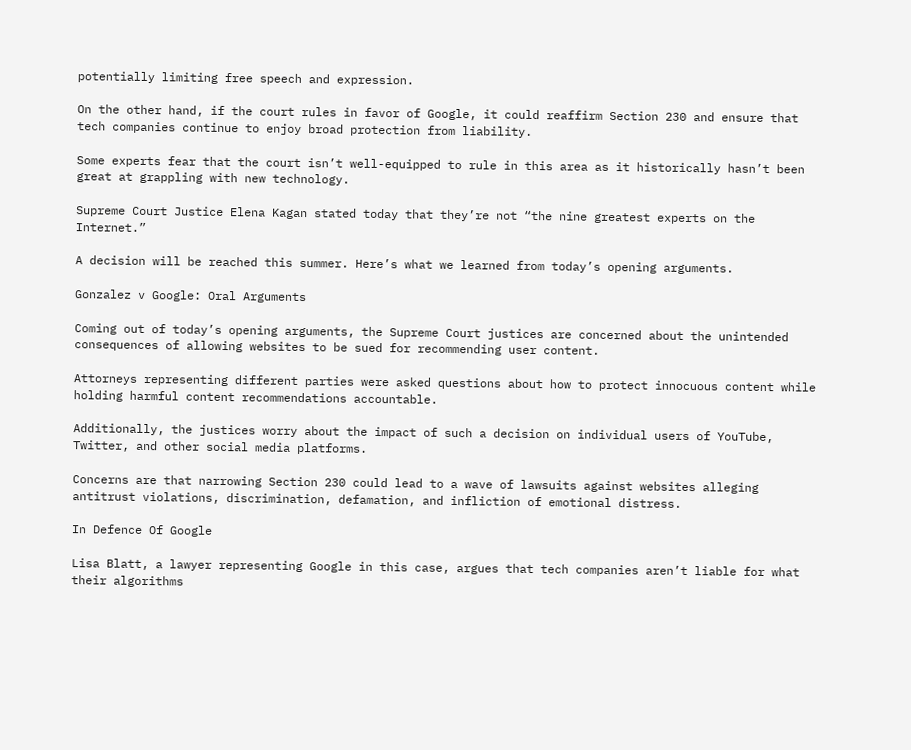potentially limiting free speech and expression.

On the other hand, if the court rules in favor of Google, it could reaffirm Section 230 and ensure that tech companies continue to enjoy broad protection from liability.

Some experts fear that the court isn’t well-equipped to rule in this area as it historically hasn’t been great at grappling with new technology.

Supreme Court Justice Elena Kagan stated today that they’re not “the nine greatest experts on the Internet.”

A decision will be reached this summer. Here’s what we learned from today’s opening arguments.

Gonzalez v Google: Oral Arguments

Coming out of today’s opening arguments, the Supreme Court justices are concerned about the unintended consequences of allowing websites to be sued for recommending user content.

Attorneys representing different parties were asked questions about how to protect innocuous content while holding harmful content recommendations accountable.

Additionally, the justices worry about the impact of such a decision on individual users of YouTube, Twitter, and other social media platforms.

Concerns are that narrowing Section 230 could lead to a wave of lawsuits against websites alleging antitrust violations, discrimination, defamation, and infliction of emotional distress.

In Defence Of Google

Lisa Blatt, a lawyer representing Google in this case, argues that tech companies aren’t liable for what their algorithms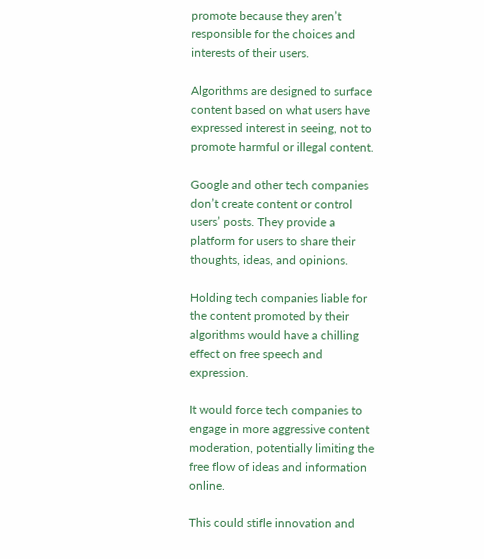promote because they aren’t responsible for the choices and interests of their users.

Algorithms are designed to surface content based on what users have expressed interest in seeing, not to promote harmful or illegal content.

Google and other tech companies don’t create content or control users’ posts. They provide a platform for users to share their thoughts, ideas, and opinions.

Holding tech companies liable for the content promoted by their algorithms would have a chilling effect on free speech and expression.

It would force tech companies to engage in more aggressive content moderation, potentially limiting the free flow of ideas and information online.

This could stifle innovation and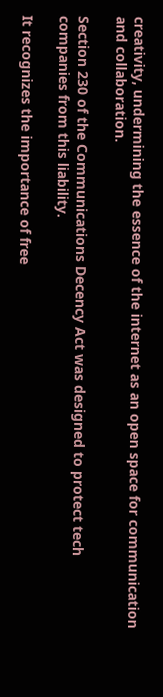creativity, undermining the essence of the internet as an open space for communication and collaboration.

Section 230 of the Communications Decency Act was designed to protect tech companies from this liability.

It recognizes the importance of free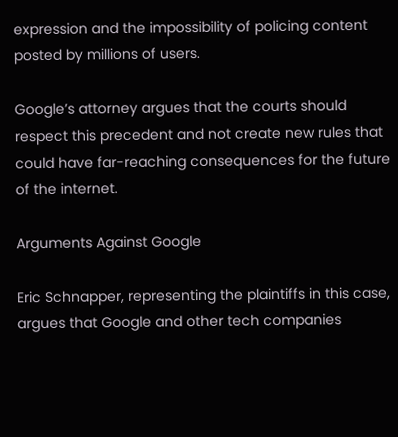expression and the impossibility of policing content posted by millions of users.

Google’s attorney argues that the courts should respect this precedent and not create new rules that could have far-reaching consequences for the future of the internet.

Arguments Against Google

Eric Schnapper, representing the plaintiffs in this case, argues that Google and other tech companies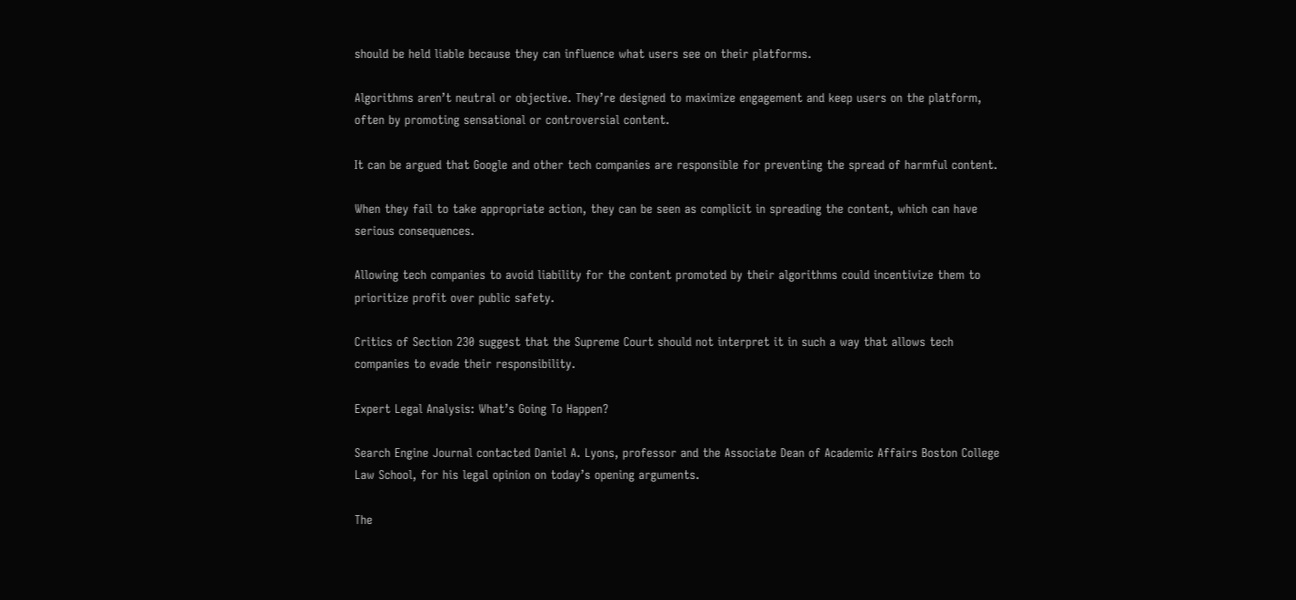should be held liable because they can influence what users see on their platforms.

Algorithms aren’t neutral or objective. They’re designed to maximize engagement and keep users on the platform, often by promoting sensational or controversial content.

It can be argued that Google and other tech companies are responsible for preventing the spread of harmful content.

When they fail to take appropriate action, they can be seen as complicit in spreading the content, which can have serious consequences.

Allowing tech companies to avoid liability for the content promoted by their algorithms could incentivize them to prioritize profit over public safety.

Critics of Section 230 suggest that the Supreme Court should not interpret it in such a way that allows tech companies to evade their responsibility.

Expert Legal Analysis: What’s Going To Happen?

Search Engine Journal contacted Daniel A. Lyons, professor and the Associate Dean of Academic Affairs Boston College Law School, for his legal opinion on today’s opening arguments.

The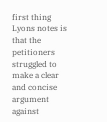first thing Lyons notes is that the petitioners struggled to make a clear and concise argument against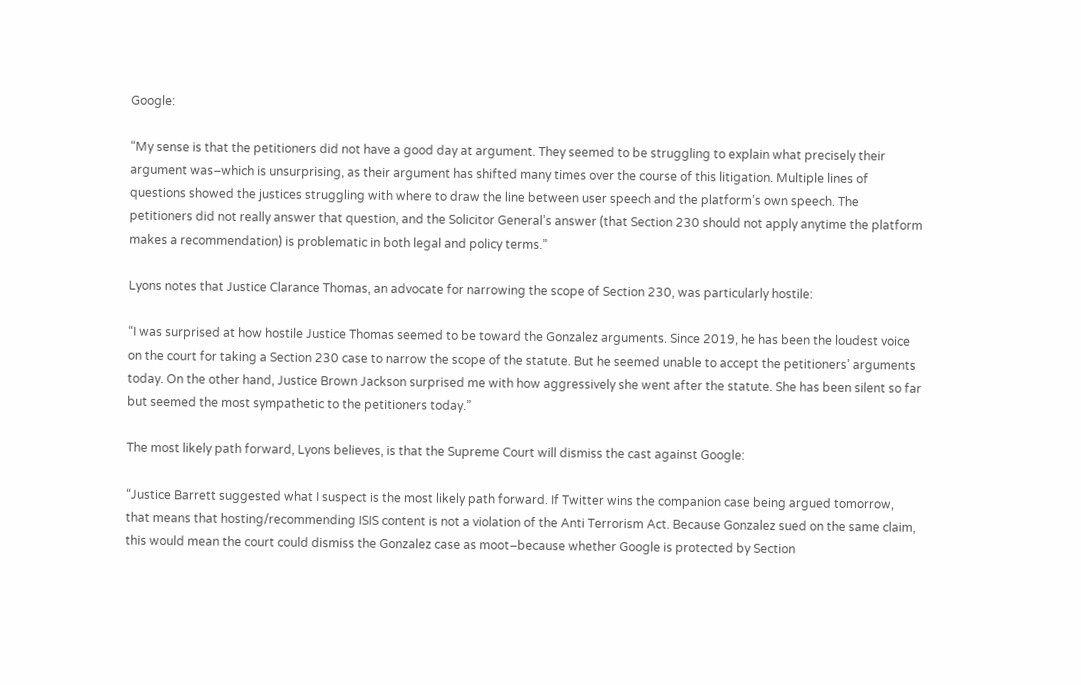Google:

“My sense is that the petitioners did not have a good day at argument. They seemed to be struggling to explain what precisely their argument was–which is unsurprising, as their argument has shifted many times over the course of this litigation. Multiple lines of questions showed the justices struggling with where to draw the line between user speech and the platform’s own speech. The petitioners did not really answer that question, and the Solicitor General’s answer (that Section 230 should not apply anytime the platform makes a recommendation) is problematic in both legal and policy terms.”

Lyons notes that Justice Clarance Thomas, an advocate for narrowing the scope of Section 230, was particularly hostile:

“I was surprised at how hostile Justice Thomas seemed to be toward the Gonzalez arguments. Since 2019, he has been the loudest voice on the court for taking a Section 230 case to narrow the scope of the statute. But he seemed unable to accept the petitioners’ arguments today. On the other hand, Justice Brown Jackson surprised me with how aggressively she went after the statute. She has been silent so far but seemed the most sympathetic to the petitioners today.”

The most likely path forward, Lyons believes, is that the Supreme Court will dismiss the cast against Google:

“Justice Barrett suggested what I suspect is the most likely path forward. If Twitter wins the companion case being argued tomorrow, that means that hosting/recommending ISIS content is not a violation of the Anti Terrorism Act. Because Gonzalez sued on the same claim, this would mean the court could dismiss the Gonzalez case as moot–because whether Google is protected by Section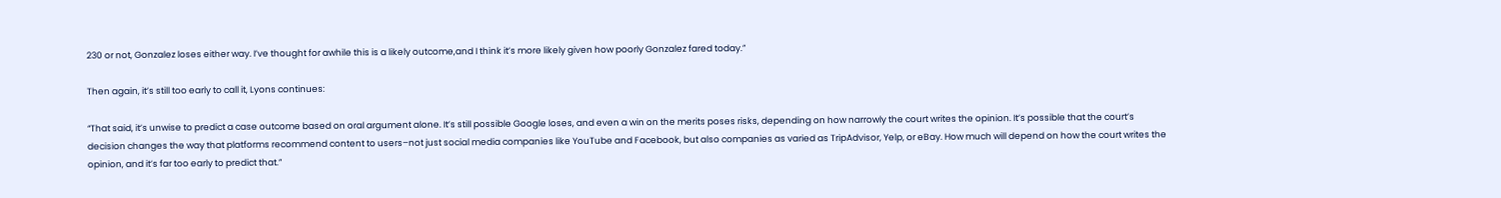230 or not, Gonzalez loses either way. I’ve thought for awhile this is a likely outcome,and I think it’s more likely given how poorly Gonzalez fared today.”

Then again, it’s still too early to call it, Lyons continues:

“That said, it’s unwise to predict a case outcome based on oral argument alone. It’s still possible Google loses, and even a win on the merits poses risks, depending on how narrowly the court writes the opinion. It’s possible that the court’s decision changes the way that platforms recommend content to users–not just social media companies like YouTube and Facebook, but also companies as varied as TripAdvisor, Yelp, or eBay. How much will depend on how the court writes the opinion, and it’s far too early to predict that.”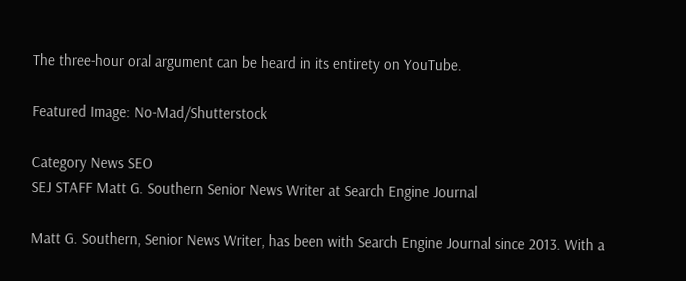The three-hour oral argument can be heard in its entirety on YouTube.

Featured Image: No-Mad/Shutterstock

Category News SEO
SEJ STAFF Matt G. Southern Senior News Writer at Search Engine Journal

Matt G. Southern, Senior News Writer, has been with Search Engine Journal since 2013. With a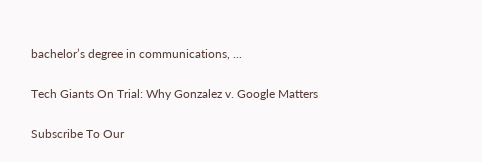bachelor’s degree in communications, ...

Tech Giants On Trial: Why Gonzalez v. Google Matters

Subscribe To Our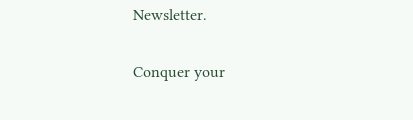Newsletter.

Conquer your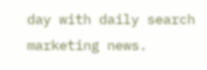day with daily search marketing news.